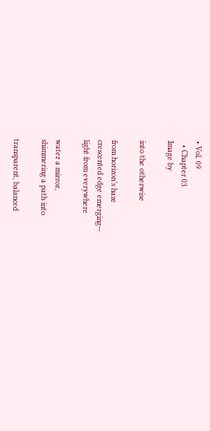• Vol. 09
  • Chapter 03
Image by

into the otherwise

from horizon’s haze
crescented edge emerging—
light from everywhere

water a mirror,
shimmering a path into

transparent, balanced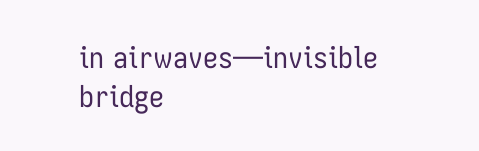in airwaves—invisible
bridge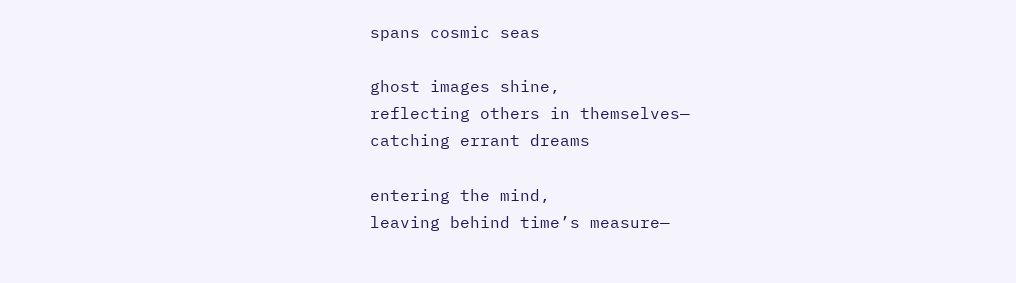spans cosmic seas

ghost images shine,
reflecting others in themselves—
catching errant dreams

entering the mind,
leaving behind time’s measure—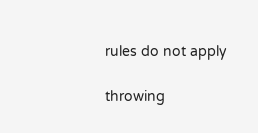rules do not apply

throwing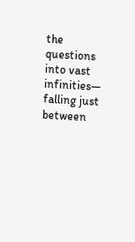the questions
into vast infinities—
falling just between